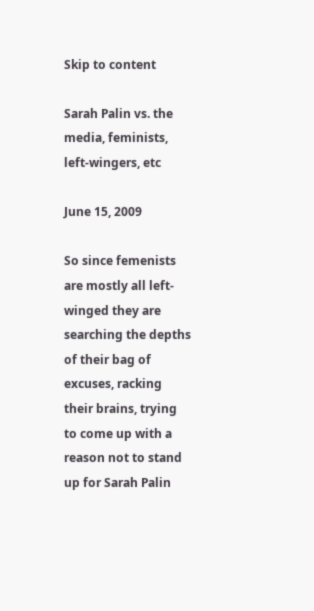Skip to content

Sarah Palin vs. the media, feminists, left-wingers, etc

June 15, 2009

So since femenists are mostly all left-winged they are searching the depths of their bag of excuses, racking their brains, trying to come up with a reason not to stand up for Sarah Palin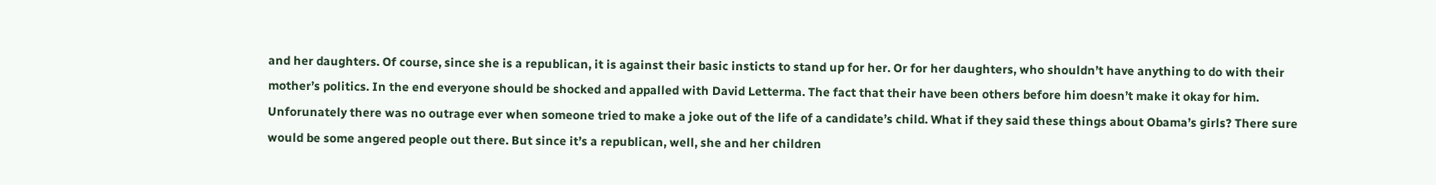and her daughters. Of course, since she is a republican, it is against their basic insticts to stand up for her. Or for her daughters, who shouldn’t have anything to do with their mother’s politics. In the end everyone should be shocked and appalled with David Letterma. The fact that their have been others before him doesn’t make it okay for him. Unforunately there was no outrage ever when someone tried to make a joke out of the life of a candidate’s child. What if they said these things about Obama’s girls? There sure would be some angered people out there. But since it’s a republican, well, she and her children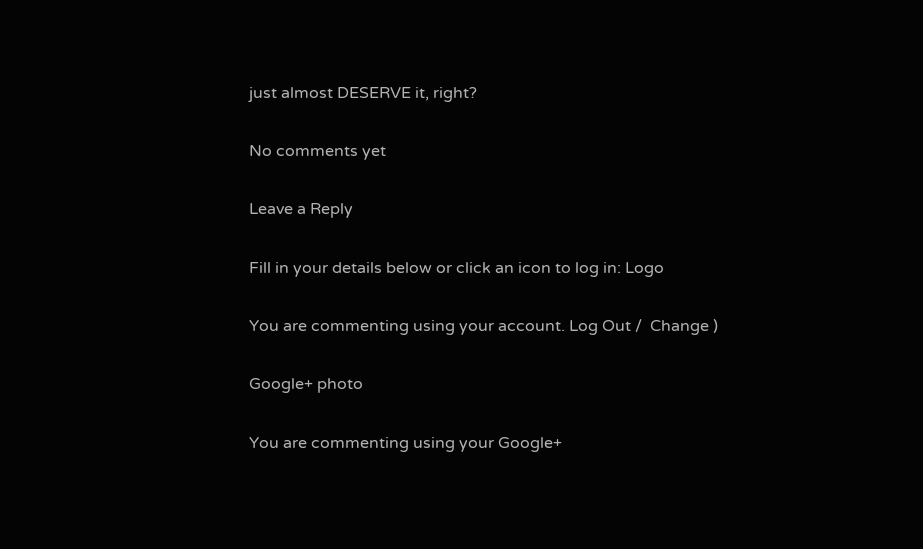just almost DESERVE it, right?

No comments yet

Leave a Reply

Fill in your details below or click an icon to log in: Logo

You are commenting using your account. Log Out /  Change )

Google+ photo

You are commenting using your Google+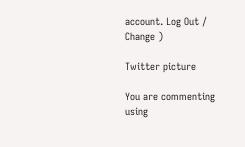account. Log Out /  Change )

Twitter picture

You are commenting using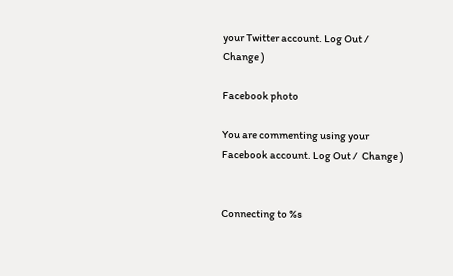your Twitter account. Log Out /  Change )

Facebook photo

You are commenting using your Facebook account. Log Out /  Change )


Connecting to %s